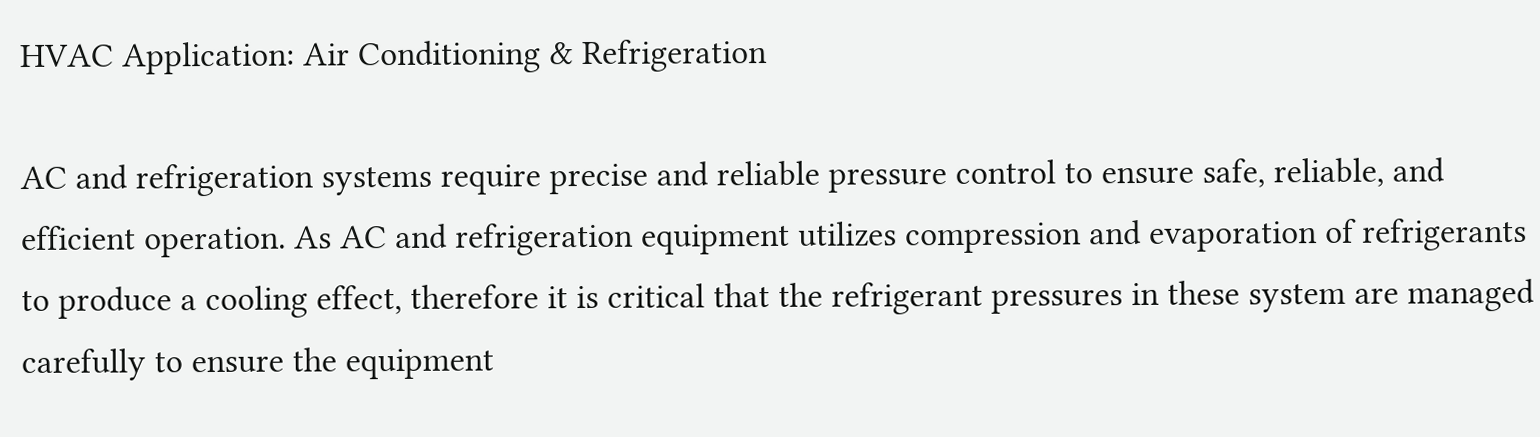HVAC Application: Air Conditioning & Refrigeration

AC and refrigeration systems require precise and reliable pressure control to ensure safe, reliable, and efficient operation. As AC and refrigeration equipment utilizes compression and evaporation of refrigerants to produce a cooling effect, therefore it is critical that the refrigerant pressures in these system are managed carefully to ensure the equipment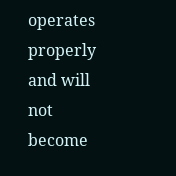operates properly and will not become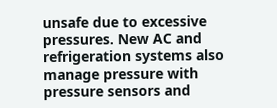unsafe due to excessive pressures. New AC and refrigeration systems also manage pressure with pressure sensors and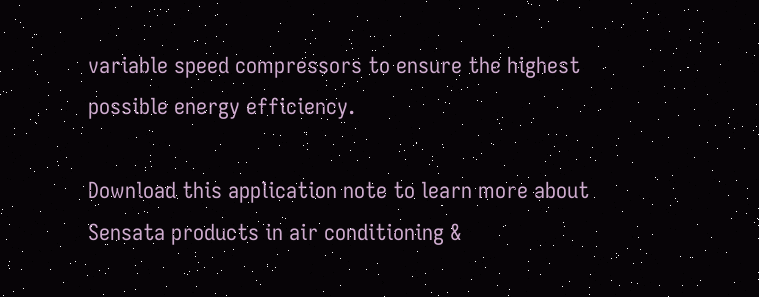variable speed compressors to ensure the highest possible energy efficiency.

Download this application note to learn more about Sensata products in air conditioning &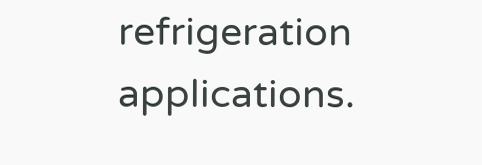refrigeration applications.